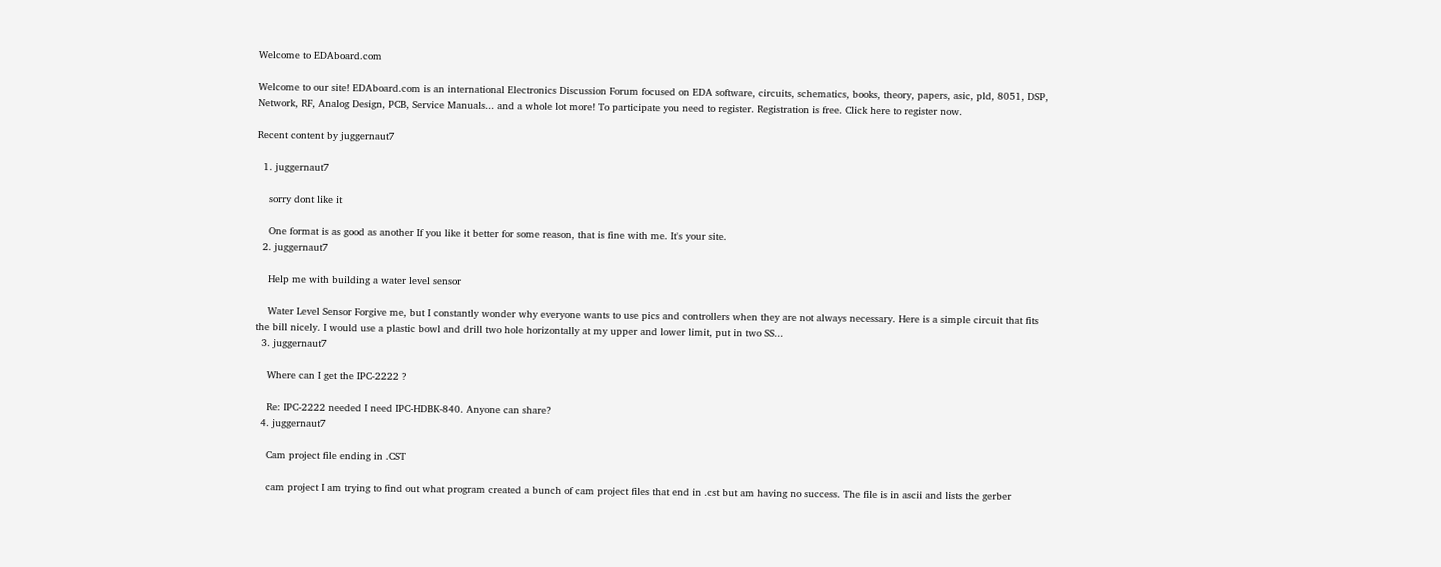Welcome to EDAboard.com

Welcome to our site! EDAboard.com is an international Electronics Discussion Forum focused on EDA software, circuits, schematics, books, theory, papers, asic, pld, 8051, DSP, Network, RF, Analog Design, PCB, Service Manuals... and a whole lot more! To participate you need to register. Registration is free. Click here to register now.

Recent content by juggernaut7

  1. juggernaut7

    sorry dont like it

    One format is as good as another If you like it better for some reason, that is fine with me. It's your site.
  2. juggernaut7

    Help me with building a water level sensor

    Water Level Sensor Forgive me, but I constantly wonder why everyone wants to use pics and controllers when they are not always necessary. Here is a simple circuit that fits the bill nicely. I would use a plastic bowl and drill two hole horizontally at my upper and lower limit, put in two SS...
  3. juggernaut7

    Where can I get the IPC-2222 ?

    Re: IPC-2222 needed I need IPC-HDBK-840. Anyone can share?
  4. juggernaut7

    Cam project file ending in .CST

    cam project I am trying to find out what program created a bunch of cam project files that end in .cst but am having no success. The file is in ascii and lists the gerber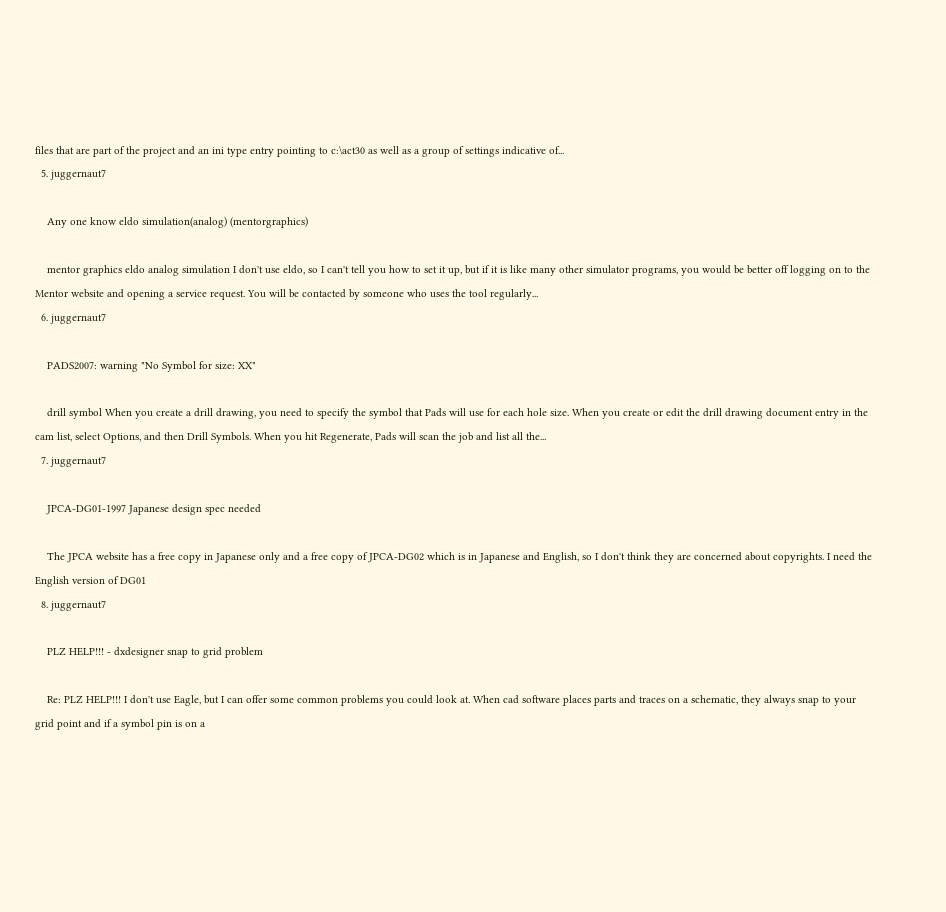files that are part of the project and an ini type entry pointing to c:\act30 as well as a group of settings indicative of...
  5. juggernaut7

    Any one know eldo simulation(analog) (mentorgraphics)

    mentor graphics eldo analog simulation I don't use eldo, so I can't tell you how to set it up, but if it is like many other simulator programs, you would be better off logging on to the Mentor website and opening a service request. You will be contacted by someone who uses the tool regularly...
  6. juggernaut7

    PADS2007: warning "No Symbol for size: XX"

    drill symbol When you create a drill drawing, you need to specify the symbol that Pads will use for each hole size. When you create or edit the drill drawing document entry in the cam list, select Options, and then Drill Symbols. When you hit Regenerate, Pads will scan the job and list all the...
  7. juggernaut7

    JPCA-DG01-1997 Japanese design spec needed

    The JPCA website has a free copy in Japanese only and a free copy of JPCA-DG02 which is in Japanese and English, so I don't think they are concerned about copyrights. I need the English version of DG01
  8. juggernaut7

    PLZ HELP!!! - dxdesigner snap to grid problem

    Re: PLZ HELP!!! I don't use Eagle, but I can offer some common problems you could look at. When cad software places parts and traces on a schematic, they always snap to your grid point and if a symbol pin is on a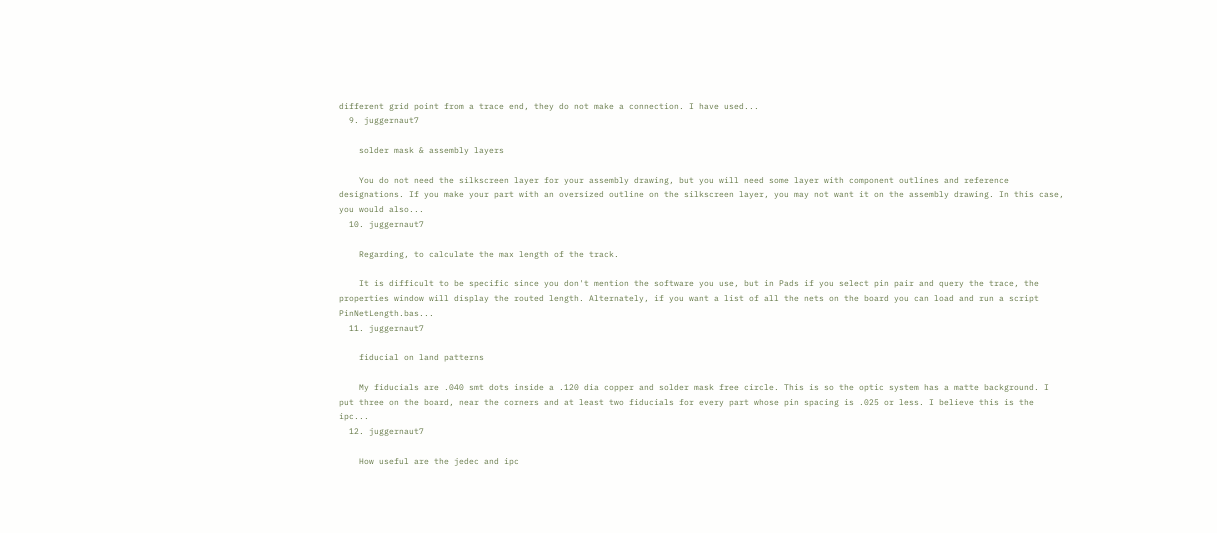different grid point from a trace end, they do not make a connection. I have used...
  9. juggernaut7

    solder mask & assembly layers

    You do not need the silkscreen layer for your assembly drawing, but you will need some layer with component outlines and reference designations. If you make your part with an oversized outline on the silkscreen layer, you may not want it on the assembly drawing. In this case, you would also...
  10. juggernaut7

    Regarding, to calculate the max length of the track.

    It is difficult to be specific since you don't mention the software you use, but in Pads if you select pin pair and query the trace, the properties window will display the routed length. Alternately, if you want a list of all the nets on the board you can load and run a script PinNetLength.bas...
  11. juggernaut7

    fiducial on land patterns

    My fiducials are .040 smt dots inside a .120 dia copper and solder mask free circle. This is so the optic system has a matte background. I put three on the board, near the corners and at least two fiducials for every part whose pin spacing is .025 or less. I believe this is the ipc...
  12. juggernaut7

    How useful are the jedec and ipc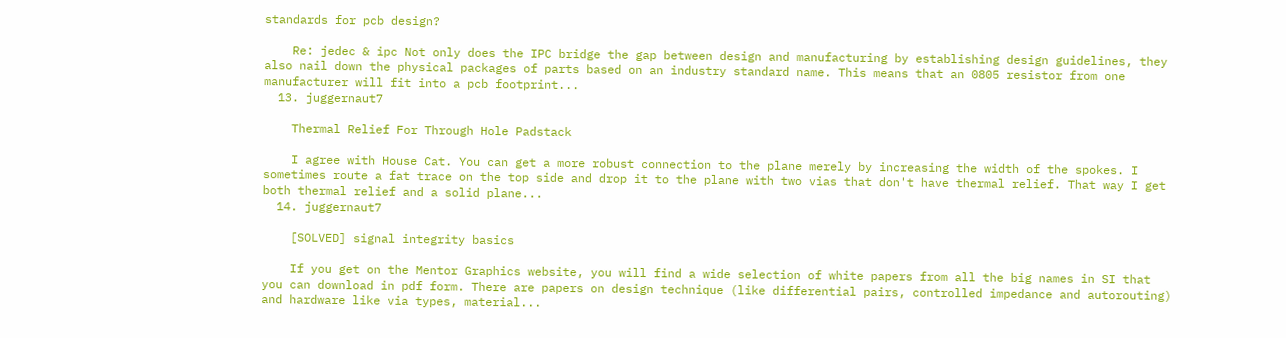standards for pcb design?

    Re: jedec & ipc Not only does the IPC bridge the gap between design and manufacturing by establishing design guidelines, they also nail down the physical packages of parts based on an industry standard name. This means that an 0805 resistor from one manufacturer will fit into a pcb footprint...
  13. juggernaut7

    Thermal Relief For Through Hole Padstack

    I agree with House Cat. You can get a more robust connection to the plane merely by increasing the width of the spokes. I sometimes route a fat trace on the top side and drop it to the plane with two vias that don't have thermal relief. That way I get both thermal relief and a solid plane...
  14. juggernaut7

    [SOLVED] signal integrity basics

    If you get on the Mentor Graphics website, you will find a wide selection of white papers from all the big names in SI that you can download in pdf form. There are papers on design technique (like differential pairs, controlled impedance and autorouting) and hardware like via types, material...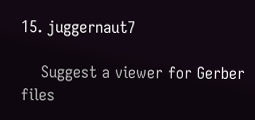15. juggernaut7

    Suggest a viewer for Gerber files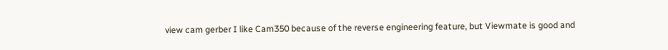view cam gerber I like Cam350 because of the reverse engineering feature, but Viewmate is good and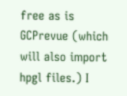free as is GCPrevue (which will also import hpgl files.) I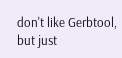don't like Gerbtool, but just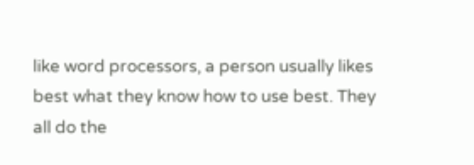like word processors, a person usually likes best what they know how to use best. They all do the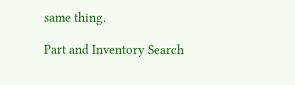same thing.

Part and Inventory Search